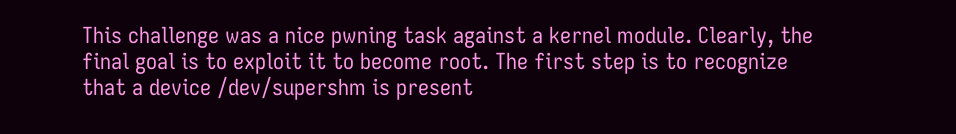This challenge was a nice pwning task against a kernel module. Clearly, the final goal is to exploit it to become root. The first step is to recognize that a device /dev/supershm is present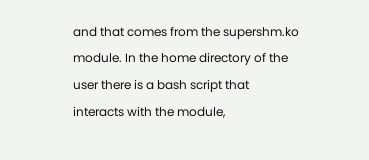and that comes from the supershm.ko module. In the home directory of the user there is a bash script that interacts with the module,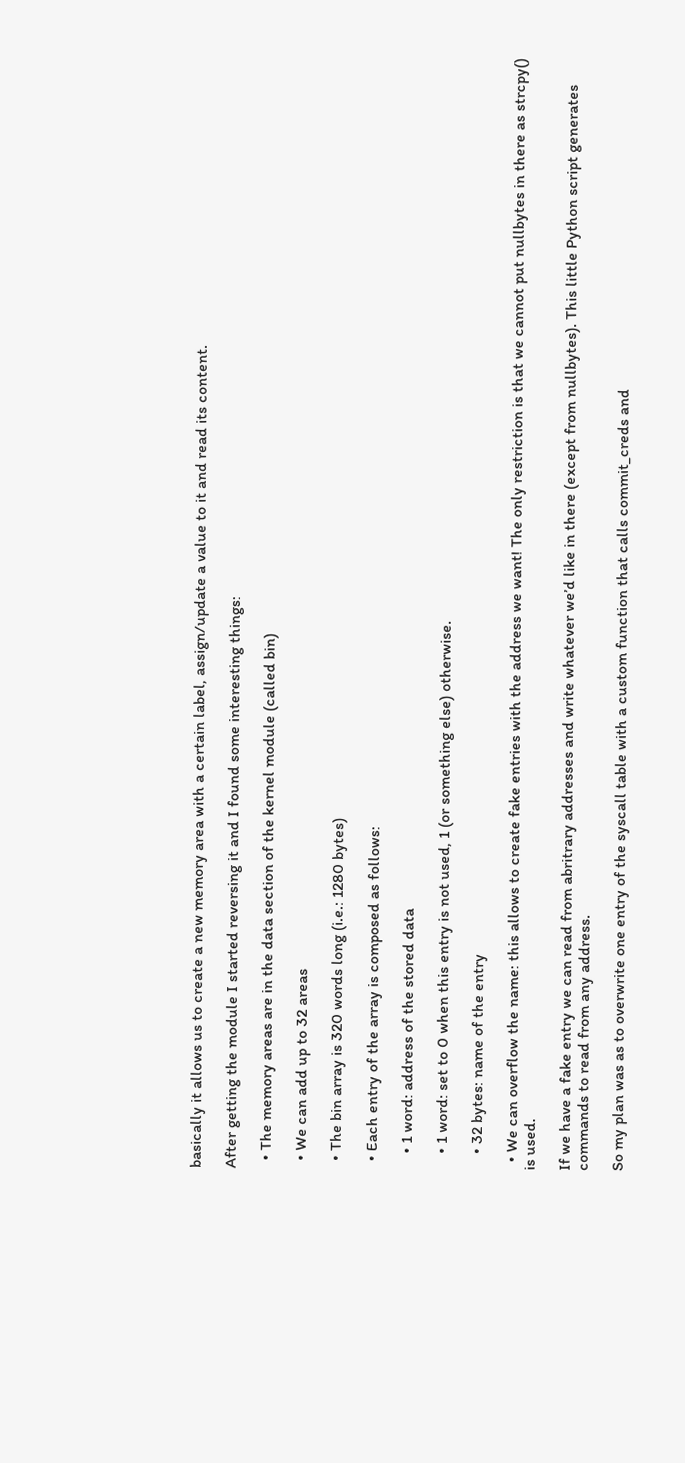basically it allows us to create a new memory area with a certain label, assign/update a value to it and read its content.

After getting the module I started reversing it and I found some interesting things:

  • The memory areas are in the data section of the kernel module (called bin)

  • We can add up to 32 areas

  • The bin array is 320 words long (i.e.: 1280 bytes)

  • Each entry of the array is composed as follows:

    • 1 word: address of the stored data

    • 1 word: set to 0 when this entry is not used, 1 (or something else) otherwise.

    • 32 bytes: name of the entry

  • We can overflow the name: this allows to create fake entries with the address we want! The only restriction is that we cannot put nullbytes in there as strcpy() is used.

If we have a fake entry we can read from abritrary addresses and write whatever we’d like in there (except from nullbytes). This little Python script generates commands to read from any address.

So my plan was as to overwrite one entry of the syscall table with a custom function that calls commit_creds and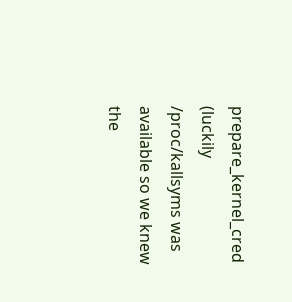prepare_kernel_cred (luckily /proc/kallsyms was available so we knew the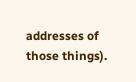addresses of those things).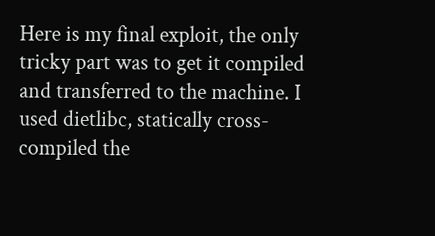Here is my final exploit, the only tricky part was to get it compiled and transferred to the machine. I used dietlibc, statically cross-compiled the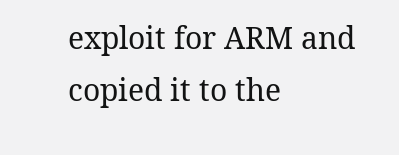exploit for ARM and copied it to the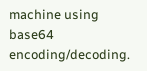machine using base64 encoding/decoding.